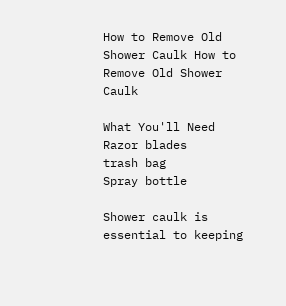How to Remove Old Shower Caulk How to Remove Old Shower Caulk

What You'll Need
Razor blades
trash bag
Spray bottle

Shower caulk is essential to keeping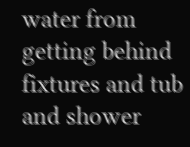water from getting behind fixtures and tub and shower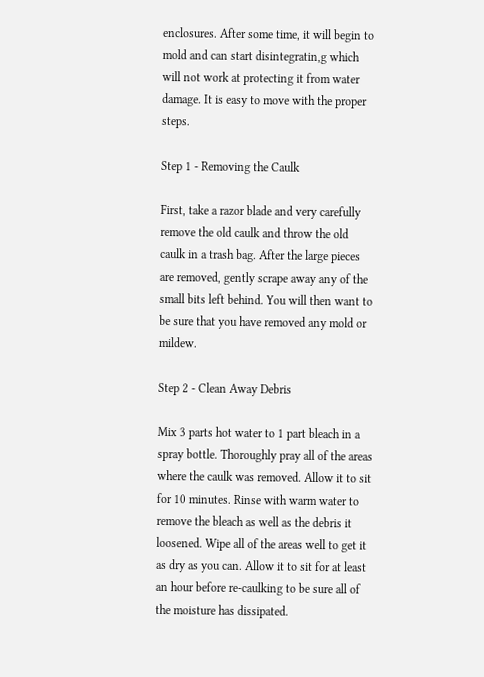enclosures. After some time, it will begin to mold and can start disintegratin,g which will not work at protecting it from water damage. It is easy to move with the proper steps.

Step 1 - Removing the Caulk

First, take a razor blade and very carefully remove the old caulk and throw the old caulk in a trash bag. After the large pieces are removed, gently scrape away any of the small bits left behind. You will then want to be sure that you have removed any mold or mildew.

Step 2 - Clean Away Debris

Mix 3 parts hot water to 1 part bleach in a spray bottle. Thoroughly pray all of the areas where the caulk was removed. Allow it to sit for 10 minutes. Rinse with warm water to remove the bleach as well as the debris it loosened. Wipe all of the areas well to get it as dry as you can. Allow it to sit for at least an hour before re-caulking to be sure all of the moisture has dissipated.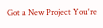Got a New Project You're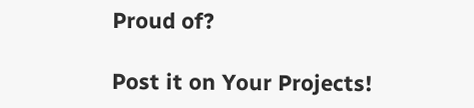Proud of?

Post it on Your Projects!